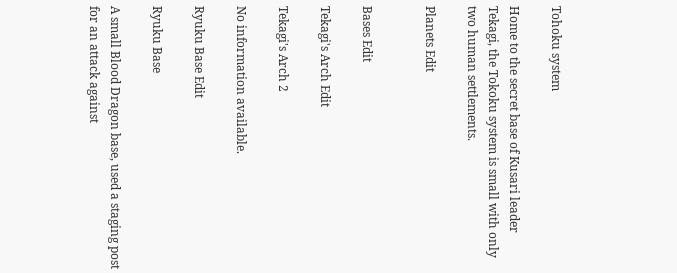Tohoku system

Home to the secret base of Kusari leader Tekagi, the Tokoku system is small with only two human settlements.

Planets Edit


Bases Edit

Tekagi's Arch Edit

Tekagi's Arch 2

No information available.

Ryuku Base Edit

Ryuku Base

A small Blood Dragon base, used a staging post for an attack against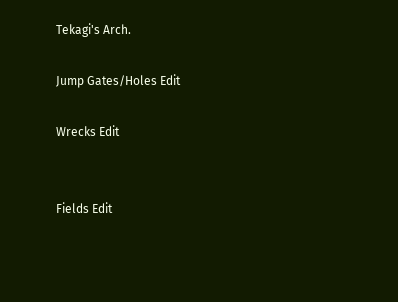Tekagi's Arch.

Jump Gates/Holes Edit

Wrecks Edit


Fields Edit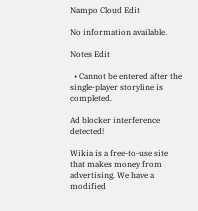Nampo Cloud Edit

No information available.

Notes Edit

  • Cannot be entered after the single-player storyline is completed.

Ad blocker interference detected!

Wikia is a free-to-use site that makes money from advertising. We have a modified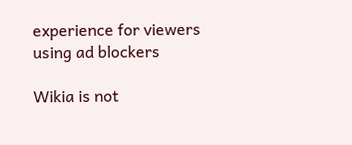experience for viewers using ad blockers

Wikia is not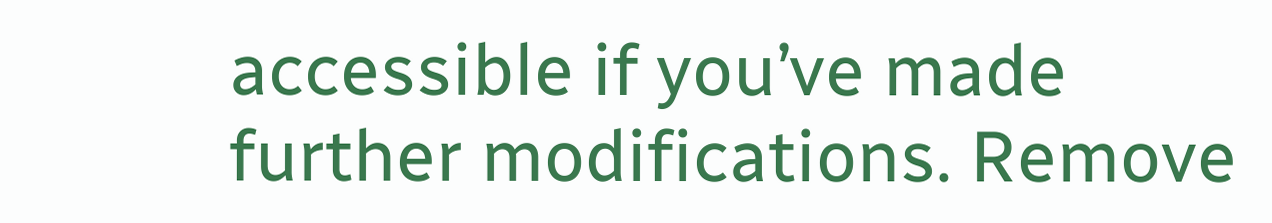accessible if you’ve made further modifications. Remove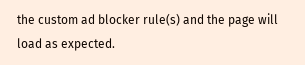the custom ad blocker rule(s) and the page will load as expected.